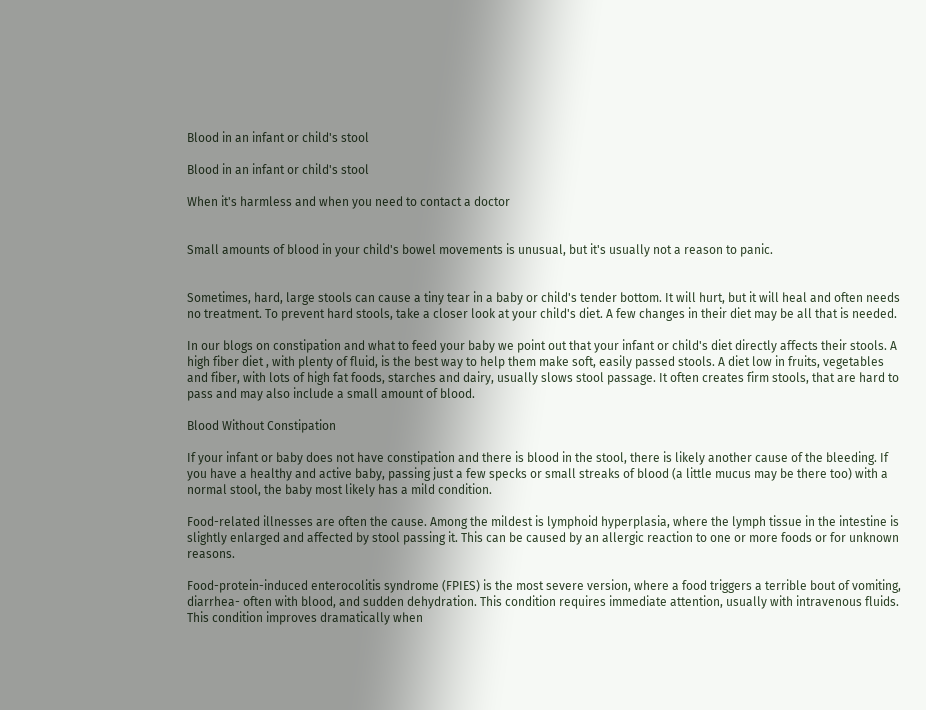Blood in an infant or child's stool

Blood in an infant or child's stool

When it's harmless and when you need to contact a doctor


Small amounts of blood in your child's bowel movements is unusual, but it's usually not a reason to panic.


Sometimes, hard, large stools can cause a tiny tear in a baby or child's tender bottom. It will hurt, but it will heal and often needs no treatment. To prevent hard stools, take a closer look at your child's diet. A few changes in their diet may be all that is needed.

In our blogs on constipation and what to feed your baby we point out that your infant or child's diet directly affects their stools. A high fiber diet , with plenty of fluid, is the best way to help them make soft, easily passed stools. A diet low in fruits, vegetables and fiber, with lots of high fat foods, starches and dairy, usually slows stool passage. It often creates firm stools, that are hard to pass and may also include a small amount of blood.

Blood Without Constipation

If your infant or baby does not have constipation and there is blood in the stool, there is likely another cause of the bleeding. If you have a healthy and active baby, passing just a few specks or small streaks of blood (a little mucus may be there too) with a normal stool, the baby most likely has a mild condition.

Food-related illnesses are often the cause. Among the mildest is lymphoid hyperplasia, where the lymph tissue in the intestine is slightly enlarged and affected by stool passing it. This can be caused by an allergic reaction to one or more foods or for unknown reasons.

Food-protein-induced enterocolitis syndrome (FPIES) is the most severe version, where a food triggers a terrible bout of vomiting, diarrhea- often with blood, and sudden dehydration. This condition requires immediate attention, usually with intravenous fluids. This condition improves dramatically when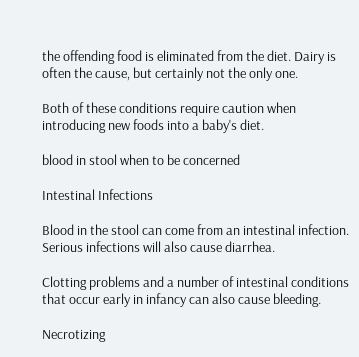the offending food is eliminated from the diet. Dairy is often the cause, but certainly not the only one.

Both of these conditions require caution when introducing new foods into a baby's diet.

blood in stool when to be concerned

Intestinal Infections

Blood in the stool can come from an intestinal infection. Serious infections will also cause diarrhea.

Clotting problems and a number of intestinal conditions that occur early in infancy can also cause bleeding.

Necrotizing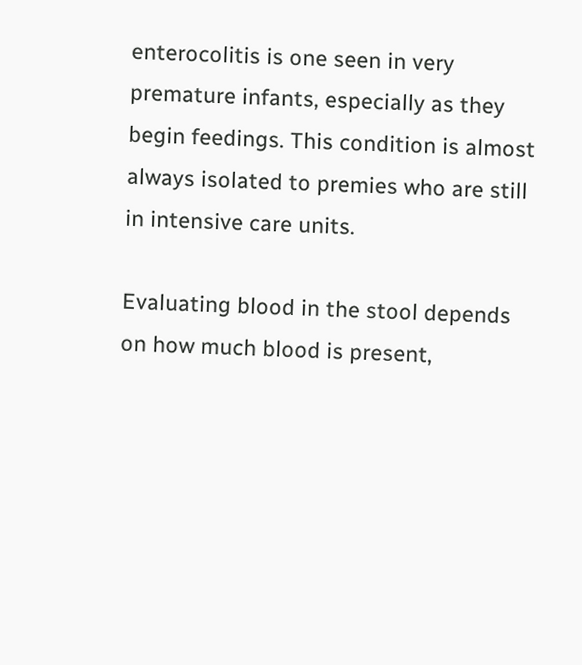enterocolitis is one seen in very premature infants, especially as they begin feedings. This condition is almost always isolated to premies who are still in intensive care units.

Evaluating blood in the stool depends on how much blood is present,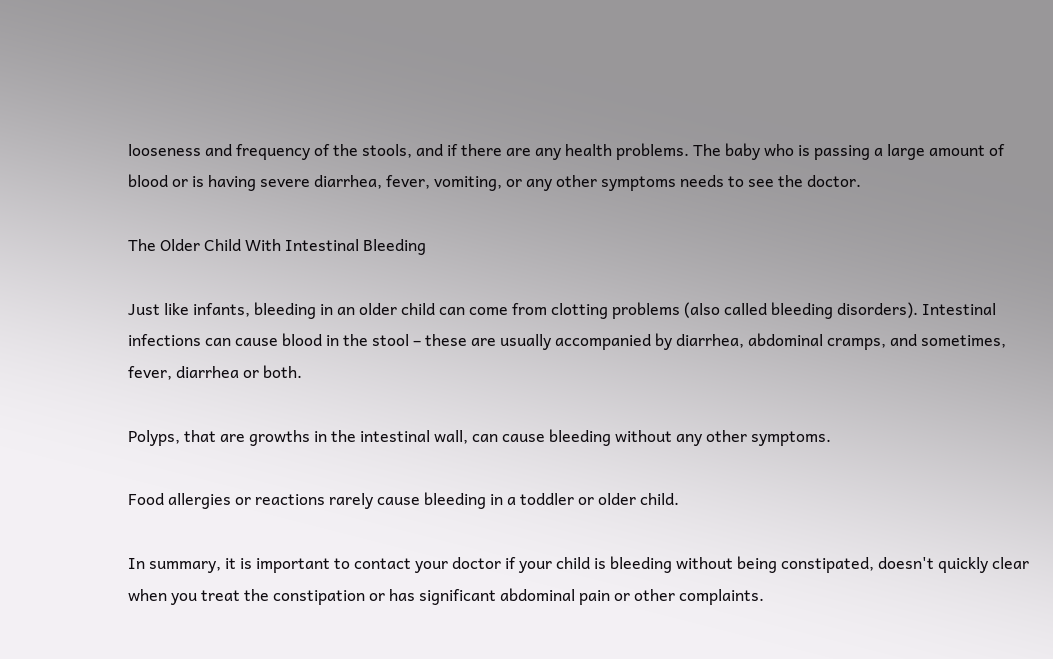looseness and frequency of the stools, and if there are any health problems. The baby who is passing a large amount of blood or is having severe diarrhea, fever, vomiting, or any other symptoms needs to see the doctor.

The Older Child With Intestinal Bleeding

Just like infants, bleeding in an older child can come from clotting problems (also called bleeding disorders). Intestinal infections can cause blood in the stool – these are usually accompanied by diarrhea, abdominal cramps, and sometimes, fever, diarrhea or both.

Polyps, that are growths in the intestinal wall, can cause bleeding without any other symptoms.

Food allergies or reactions rarely cause bleeding in a toddler or older child.

In summary, it is important to contact your doctor if your child is bleeding without being constipated, doesn't quickly clear when you treat the constipation or has significant abdominal pain or other complaints.